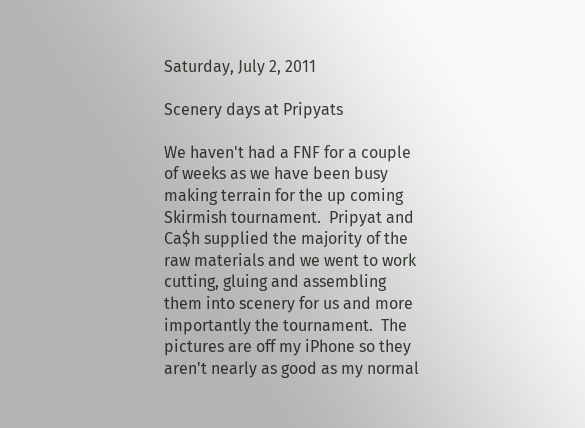Saturday, July 2, 2011

Scenery days at Pripyats

We haven't had a FNF for a couple of weeks as we have been busy making terrain for the up coming Skirmish tournament.  Pripyat and Ca$h supplied the majority of the raw materials and we went to work cutting, gluing and assembling them into scenery for us and more importantly the tournament.  The pictures are off my iPhone so they aren't nearly as good as my normal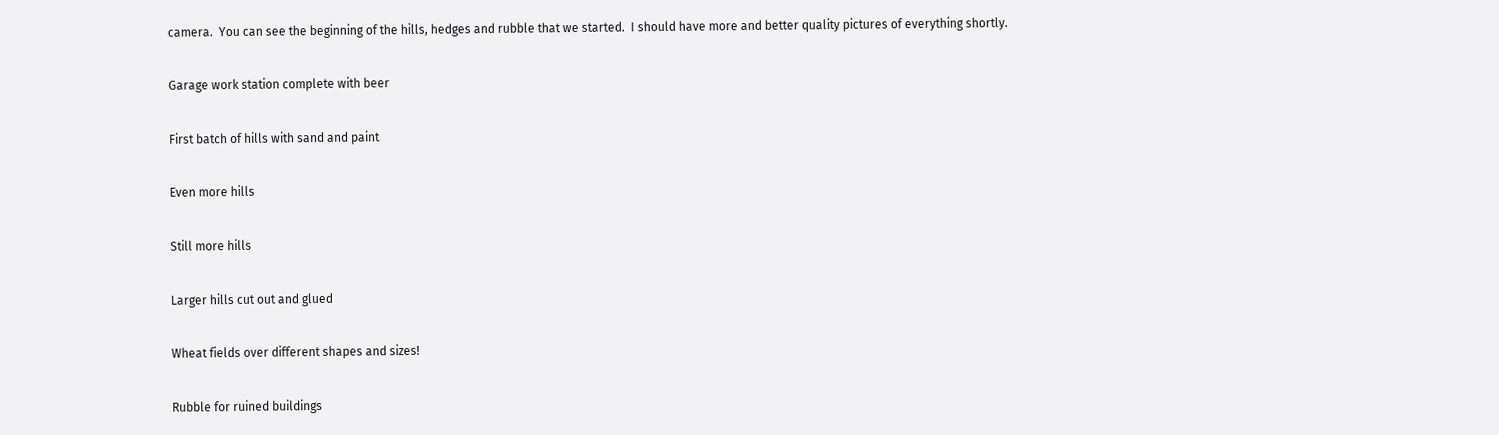camera.  You can see the beginning of the hills, hedges and rubble that we started.  I should have more and better quality pictures of everything shortly.

Garage work station complete with beer

First batch of hills with sand and paint

Even more hills

Still more hills

Larger hills cut out and glued

Wheat fields over different shapes and sizes!

Rubble for ruined buildings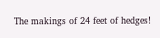The makings of 24 feet of hedges!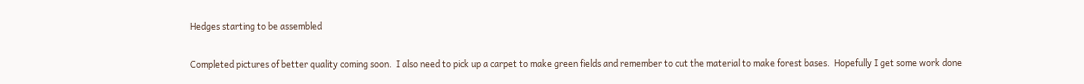Hedges starting to be assembled

Completed pictures of better quality coming soon.  I also need to pick up a carpet to make green fields and remember to cut the material to make forest bases.  Hopefully I get some work done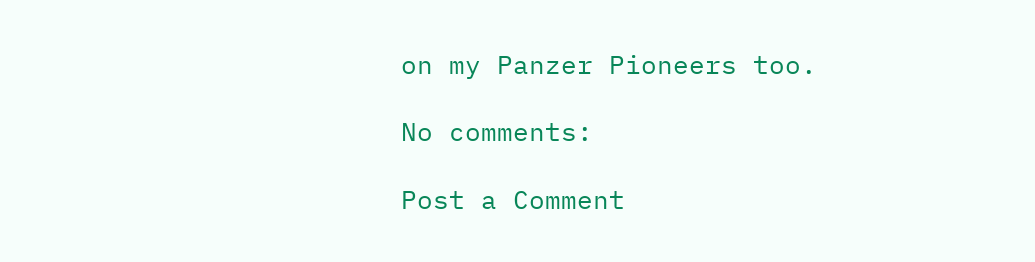on my Panzer Pioneers too.

No comments:

Post a Comment